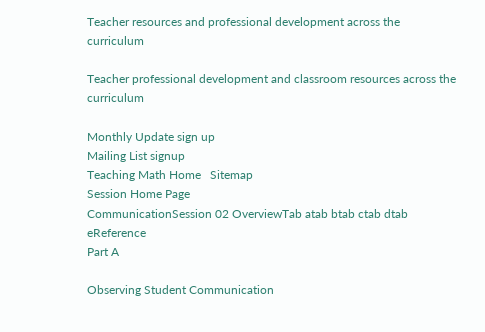Teacher resources and professional development across the curriculum

Teacher professional development and classroom resources across the curriculum

Monthly Update sign up
Mailing List signup
Teaching Math Home   Sitemap
Session Home Page
CommunicationSession 02 OverviewTab atab btab ctab dtab eReference
Part A

Observing Student Communication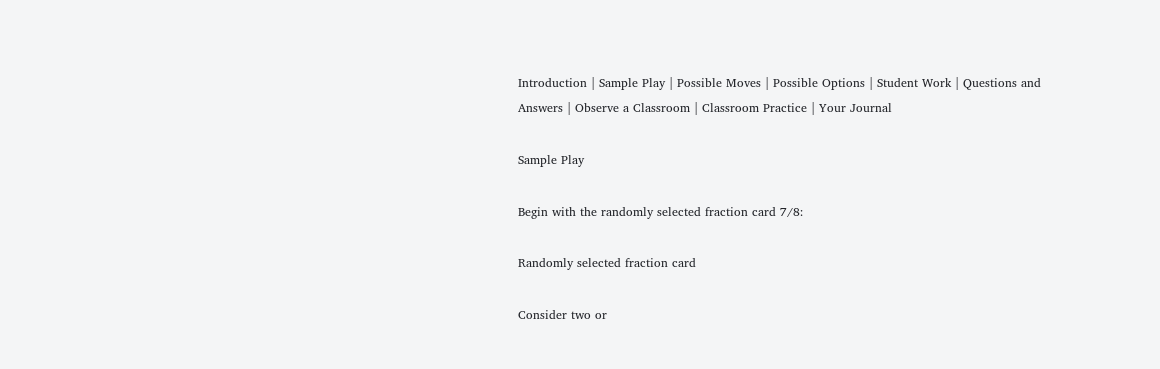Introduction | Sample Play | Possible Moves | Possible Options | Student Work | Questions and Answers | Observe a Classroom | Classroom Practice | Your Journal

Sample Play

Begin with the randomly selected fraction card 7/8:

Randomly selected fraction card

Consider two or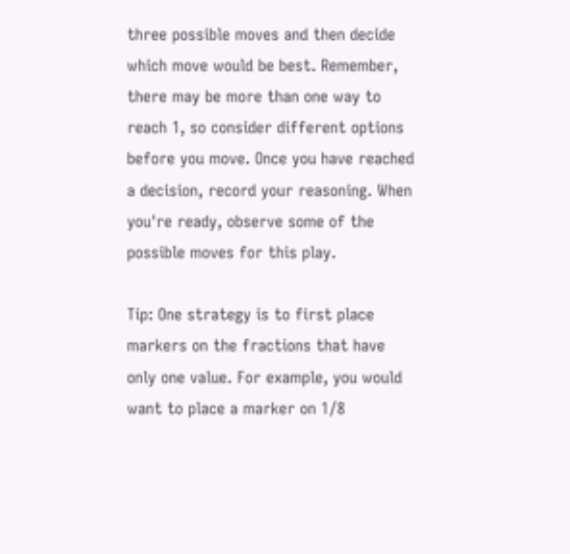three possible moves and then decide which move would be best. Remember, there may be more than one way to reach 1, so consider different options before you move. Once you have reached a decision, record your reasoning. When you're ready, observe some of the possible moves for this play.

Tip: One strategy is to first place markers on the fractions that have only one value. For example, you would want to place a marker on 1/8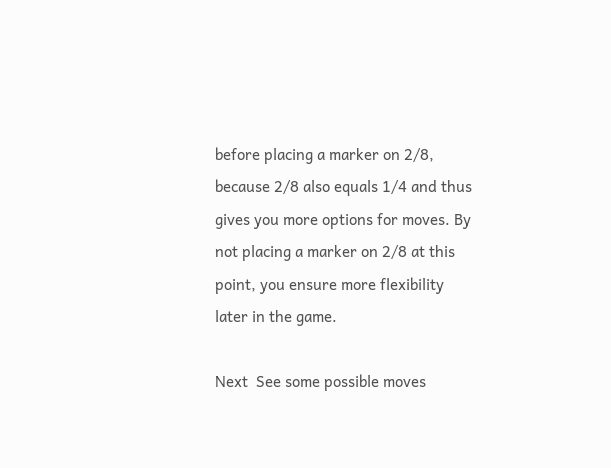before placing a marker on 2/8, because 2/8 also equals 1/4 and thus gives you more options for moves. By not placing a marker on 2/8 at this point, you ensure more flexibility later in the game.

Next  See some possible moves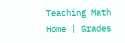Teaching Math Home | Grades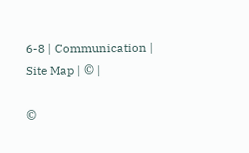6-8 | Communication | Site Map | © |

©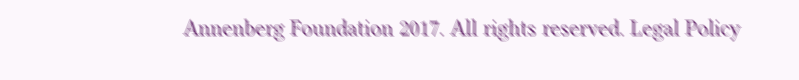Annenberg Foundation 2017. All rights reserved. Legal Policy